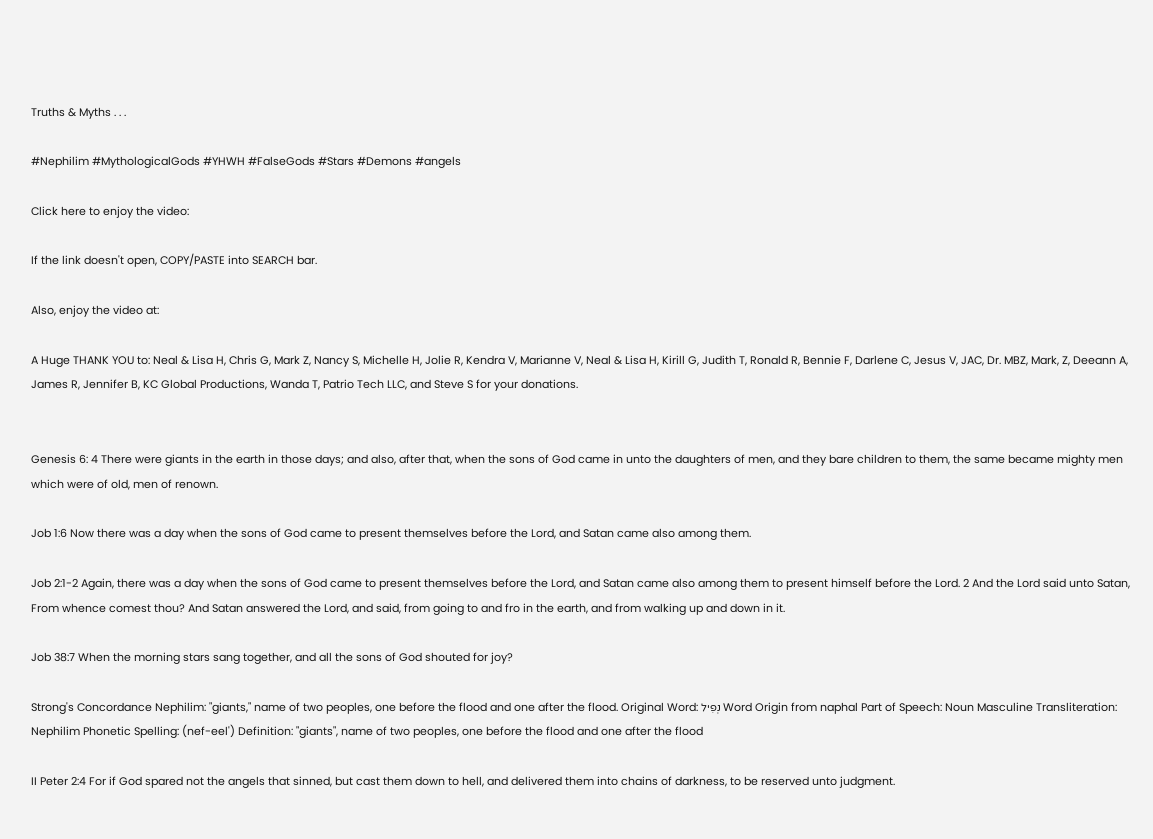Truths & Myths . . .

#Nephilim #MythologicalGods #YHWH #FalseGods #Stars #Demons #angels

Click here to enjoy the video:

If the link doesn't open, COPY/PASTE into SEARCH bar.

Also, enjoy the video at:

A Huge THANK YOU to: Neal & Lisa H, Chris G, Mark Z, Nancy S, Michelle H, Jolie R, Kendra V, Marianne V, Neal & Lisa H, Kirill G, Judith T, Ronald R, Bennie F, Darlene C, Jesus V, JAC, Dr. MBZ, Mark, Z, Deeann A, James R, Jennifer B, KC Global Productions, Wanda T, Patrio Tech LLC, and Steve S for your donations.


Genesis 6: 4 There were giants in the earth in those days; and also, after that, when the sons of God came in unto the daughters of men, and they bare children to them, the same became mighty men which were of old, men of renown.

Job 1:6 Now there was a day when the sons of God came to present themselves before the Lord, and Satan came also among them.

Job 2:1-2 Again, there was a day when the sons of God came to present themselves before the Lord, and Satan came also among them to present himself before the Lord. 2 And the Lord said unto Satan, From whence comest thou? And Satan answered the Lord, and said, from going to and fro in the earth, and from walking up and down in it.

Job 38:7 When the morning stars sang together, and all the sons of God shouted for joy?

Strong's Concordance Nephilim: "giants," name of two peoples, one before the flood and one after the flood. Original Word: נְפִיל Word Origin from naphal Part of Speech: Noun Masculine Transliteration: Nephilim Phonetic Spelling: (nef-eel') Definition: "giants", name of two peoples, one before the flood and one after the flood

II Peter 2:4 For if God spared not the angels that sinned, but cast them down to hell, and delivered them into chains of darkness, to be reserved unto judgment.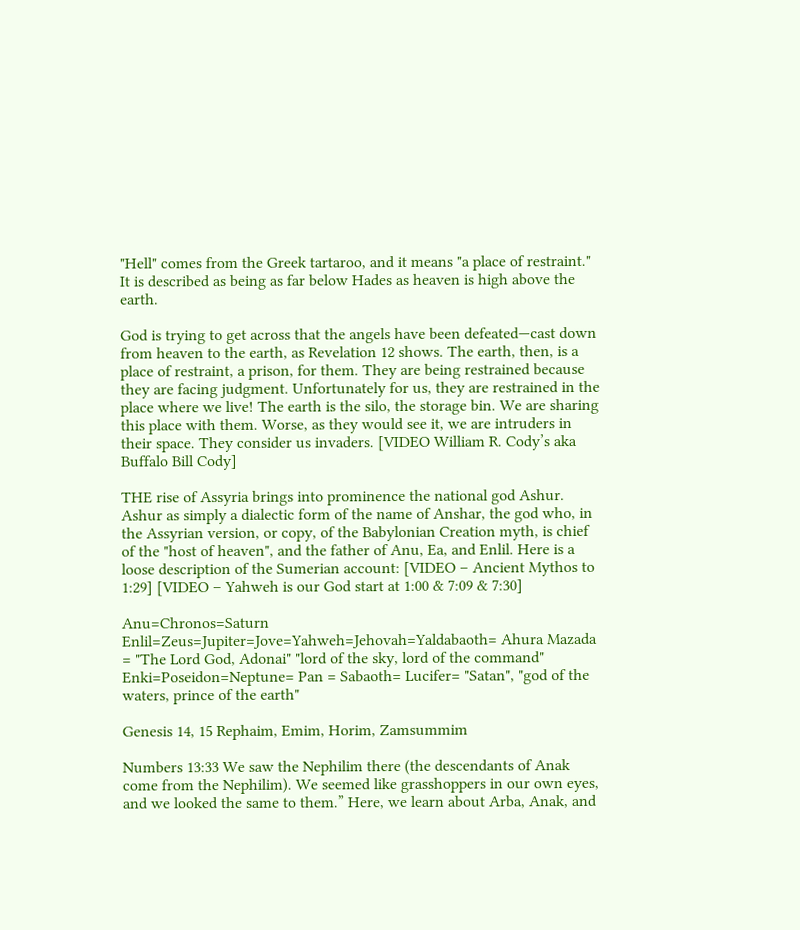"Hell" comes from the Greek tartaroo, and it means "a place of restraint." It is described as being as far below Hades as heaven is high above the earth.

God is trying to get across that the angels have been defeated—cast down from heaven to the earth, as Revelation 12 shows. The earth, then, is a place of restraint, a prison, for them. They are being restrained because they are facing judgment. Unfortunately for us, they are restrained in the place where we live! The earth is the silo, the storage bin. We are sharing this place with them. Worse, as they would see it, we are intruders in their space. They consider us invaders. [VIDEO William R. Cody’s aka Buffalo Bill Cody]

THE rise of Assyria brings into prominence the national god Ashur. Ashur as simply a dialectic form of the name of Anshar, the god who, in the Assyrian version, or copy, of the Babylonian Creation myth, is chief of the "host of heaven", and the father of Anu, Ea, and Enlil. Here is a loose description of the Sumerian account: [VIDEO – Ancient Mythos to 1:29] [VIDEO – Yahweh is our God start at 1:00 & 7:09 & 7:30]

Anu=Chronos=Saturn Enlil=Zeus=Jupiter=Jove=Yahweh=Jehovah=Yaldabaoth= Ahura Mazada = "The Lord God, Adonai" "lord of the sky, lord of the command" Enki=Poseidon=Neptune= Pan = Sabaoth= Lucifer= "Satan", "god of the waters, prince of the earth"

Genesis 14, 15 Rephaim, Emim, Horim, Zamsummim

Numbers 13:33 We saw the Nephilim there (the descendants of Anak come from the Nephilim). We seemed like grasshoppers in our own eyes, and we looked the same to them.” Here, we learn about Arba, Anak, and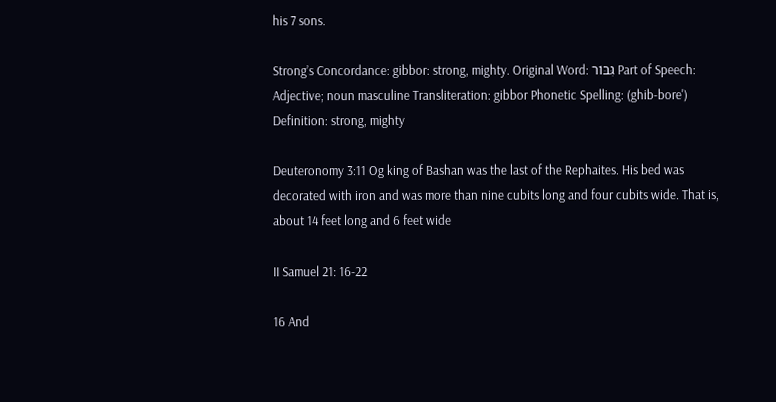his 7 sons.

Strong’s Concordance: gibbor: strong, mighty. Original Word: גִּבּוֹר Part of Speech: Adjective; noun masculine Transliteration: gibbor Phonetic Spelling: (ghib-bore') Definition: strong, mighty

Deuteronomy 3:11 Og king of Bashan was the last of the Rephaites. His bed was decorated with iron and was more than nine cubits long and four cubits wide. That is, about 14 feet long and 6 feet wide

II Samuel 21: 16-22

16 And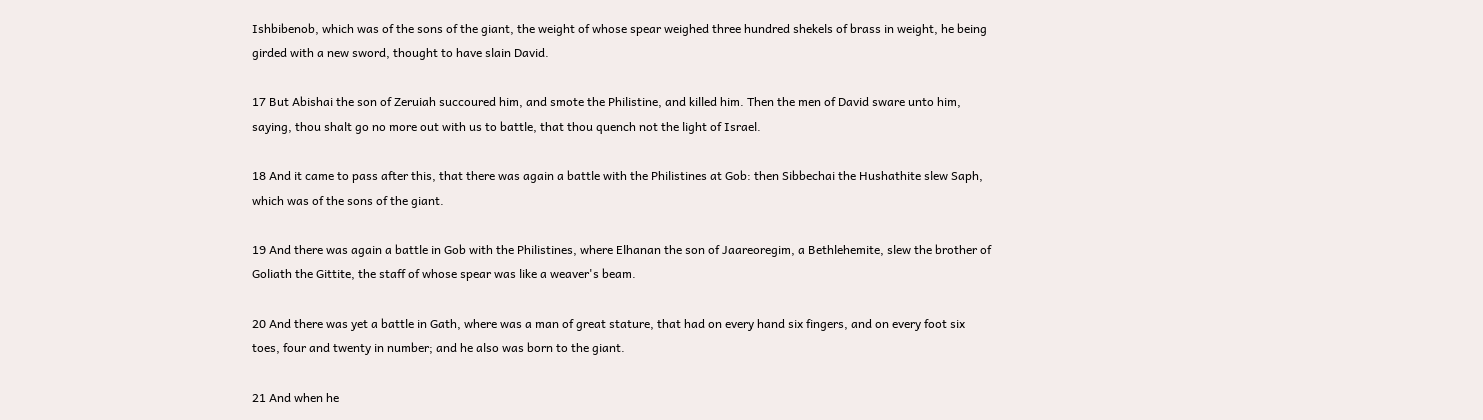Ishbibenob, which was of the sons of the giant, the weight of whose spear weighed three hundred shekels of brass in weight, he being girded with a new sword, thought to have slain David.

17 But Abishai the son of Zeruiah succoured him, and smote the Philistine, and killed him. Then the men of David sware unto him, saying, thou shalt go no more out with us to battle, that thou quench not the light of Israel.

18 And it came to pass after this, that there was again a battle with the Philistines at Gob: then Sibbechai the Hushathite slew Saph, which was of the sons of the giant.

19 And there was again a battle in Gob with the Philistines, where Elhanan the son of Jaareoregim, a Bethlehemite, slew the brother of Goliath the Gittite, the staff of whose spear was like a weaver's beam.

20 And there was yet a battle in Gath, where was a man of great stature, that had on every hand six fingers, and on every foot six toes, four and twenty in number; and he also was born to the giant.

21 And when he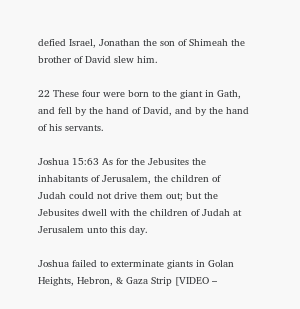defied Israel, Jonathan the son of Shimeah the brother of David slew him.

22 These four were born to the giant in Gath, and fell by the hand of David, and by the hand of his servants.

Joshua 15:63 As for the Jebusites the inhabitants of Jerusalem, the children of Judah could not drive them out; but the Jebusites dwell with the children of Judah at Jerusalem unto this day.

Joshua failed to exterminate giants in Golan Heights, Hebron, & Gaza Strip [VIDEO –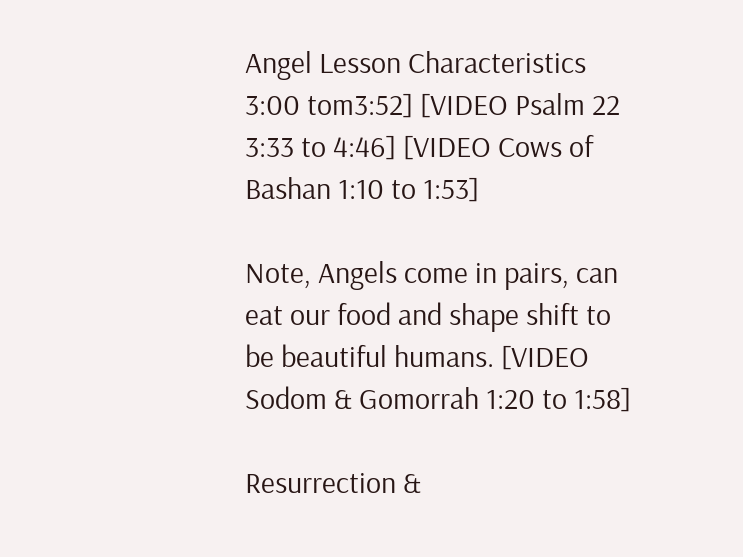Angel Lesson Characteristics 3:00 tom3:52] [VIDEO Psalm 22 3:33 to 4:46] [VIDEO Cows of Bashan 1:10 to 1:53]

Note, Angels come in pairs, can eat our food and shape shift to be beautiful humans. [VIDEO Sodom & Gomorrah 1:20 to 1:58]

Resurrection &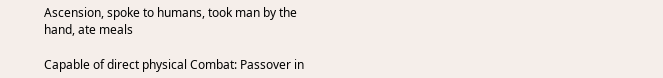Ascension, spoke to humans, took man by the hand, ate meals

Capable of direct physical Combat: Passover in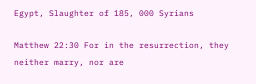Egypt, Slaughter of 185, 000 Syrians

Matthew 22:30 For in the resurrection, they neither marry, nor are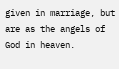given in marriage, but are as the angels of God in heaven.